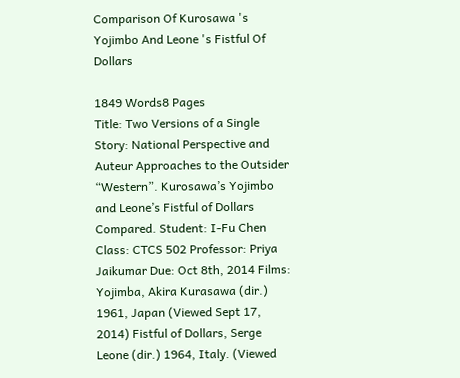Comparison Of Kurosawa 's Yojimbo And Leone 's Fistful Of Dollars

1849 Words8 Pages
Title: Two Versions of a Single Story: National Perspective and Auteur Approaches to the Outsider “Western”. Kurosawa’s Yojimbo and Leone’s Fistful of Dollars Compared. Student: I-Fu Chen Class: CTCS 502 Professor: Priya Jaikumar Due: Oct 8th, 2014 Films: Yojimba, Akira Kurasawa (dir.) 1961, Japan (Viewed Sept 17, 2014) Fistful of Dollars, Serge Leone (dir.) 1964, Italy. (Viewed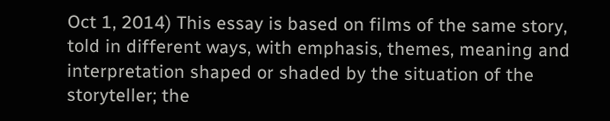Oct 1, 2014) This essay is based on films of the same story, told in different ways, with emphasis, themes, meaning and interpretation shaped or shaded by the situation of the storyteller; the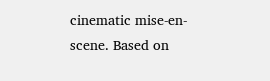cinematic mise-en-scene. Based on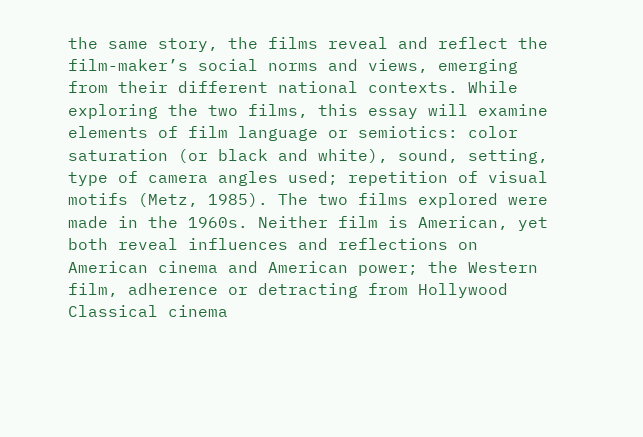the same story, the films reveal and reflect the film-maker’s social norms and views, emerging from their different national contexts. While exploring the two films, this essay will examine elements of film language or semiotics: color saturation (or black and white), sound, setting, type of camera angles used; repetition of visual motifs (Metz, 1985). The two films explored were made in the 1960s. Neither film is American, yet both reveal influences and reflections on American cinema and American power; the Western film, adherence or detracting from Hollywood Classical cinema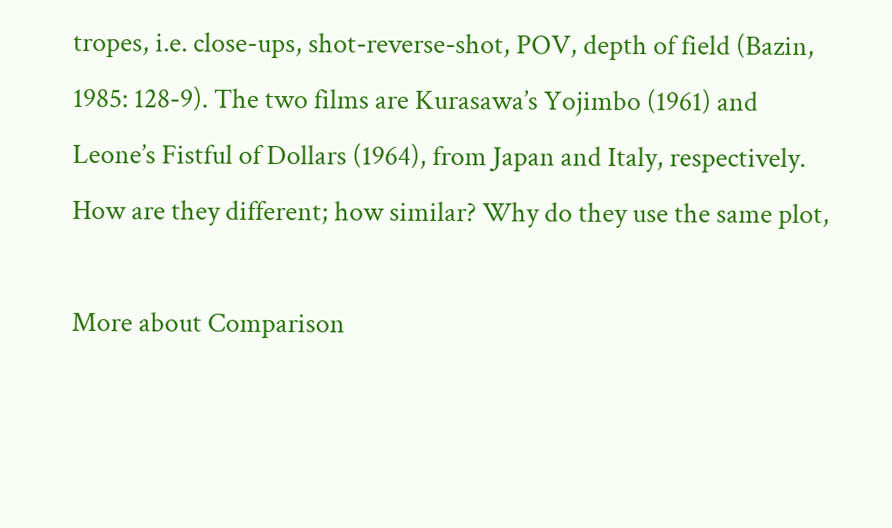tropes, i.e. close-ups, shot-reverse-shot, POV, depth of field (Bazin, 1985: 128-9). The two films are Kurasawa’s Yojimbo (1961) and Leone’s Fistful of Dollars (1964), from Japan and Italy, respectively. How are they different; how similar? Why do they use the same plot,

More about Comparison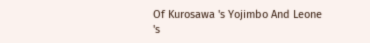Of Kurosawa 's Yojimbo And Leone 's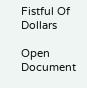Fistful Of Dollars

Open Document